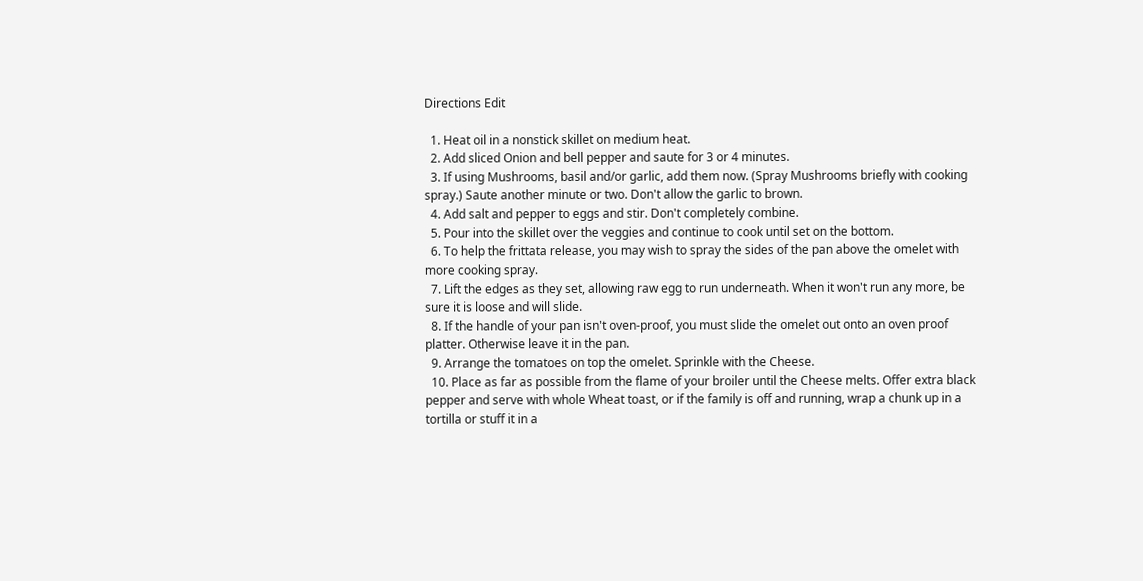Directions Edit

  1. Heat oil in a nonstick skillet on medium heat.
  2. Add sliced Onion and bell pepper and saute for 3 or 4 minutes.
  3. If using Mushrooms, basil and/or garlic, add them now. (Spray Mushrooms briefly with cooking spray.) Saute another minute or two. Don't allow the garlic to brown.
  4. Add salt and pepper to eggs and stir. Don't completely combine.
  5. Pour into the skillet over the veggies and continue to cook until set on the bottom.
  6. To help the frittata release, you may wish to spray the sides of the pan above the omelet with more cooking spray.
  7. Lift the edges as they set, allowing raw egg to run underneath. When it won't run any more, be sure it is loose and will slide.
  8. If the handle of your pan isn't oven-proof, you must slide the omelet out onto an oven proof platter. Otherwise leave it in the pan.
  9. Arrange the tomatoes on top the omelet. Sprinkle with the Cheese.
  10. Place as far as possible from the flame of your broiler until the Cheese melts. Offer extra black pepper and serve with whole Wheat toast, or if the family is off and running, wrap a chunk up in a tortilla or stuff it in a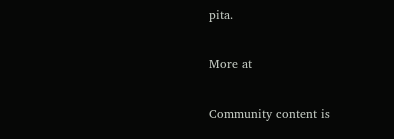pita.

More at

Community content is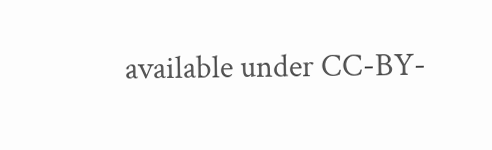available under CC-BY-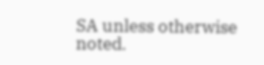SA unless otherwise noted.